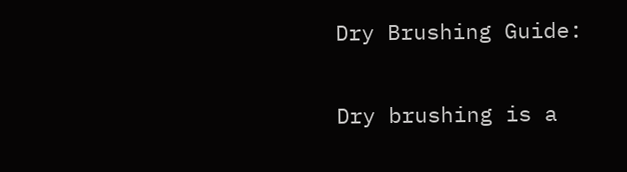Dry Brushing Guide:

Dry brushing is a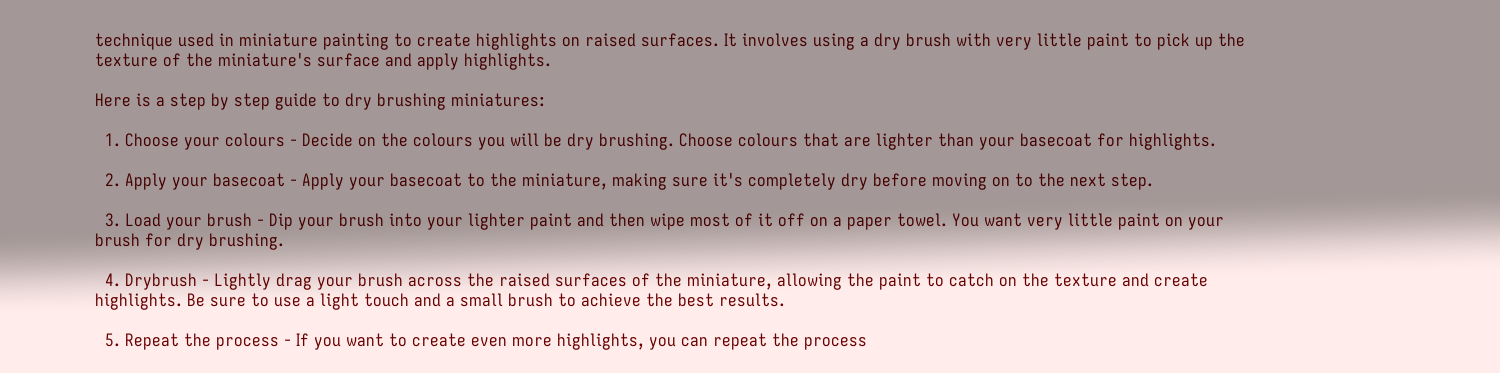technique used in miniature painting to create highlights on raised surfaces. It involves using a dry brush with very little paint to pick up the texture of the miniature's surface and apply highlights.

Here is a step by step guide to dry brushing miniatures:

  1. Choose your colours - Decide on the colours you will be dry brushing. Choose colours that are lighter than your basecoat for highlights.

  2. Apply your basecoat - Apply your basecoat to the miniature, making sure it's completely dry before moving on to the next step.

  3. Load your brush - Dip your brush into your lighter paint and then wipe most of it off on a paper towel. You want very little paint on your brush for dry brushing.

  4. Drybrush - Lightly drag your brush across the raised surfaces of the miniature, allowing the paint to catch on the texture and create highlights. Be sure to use a light touch and a small brush to achieve the best results.

  5. Repeat the process - If you want to create even more highlights, you can repeat the process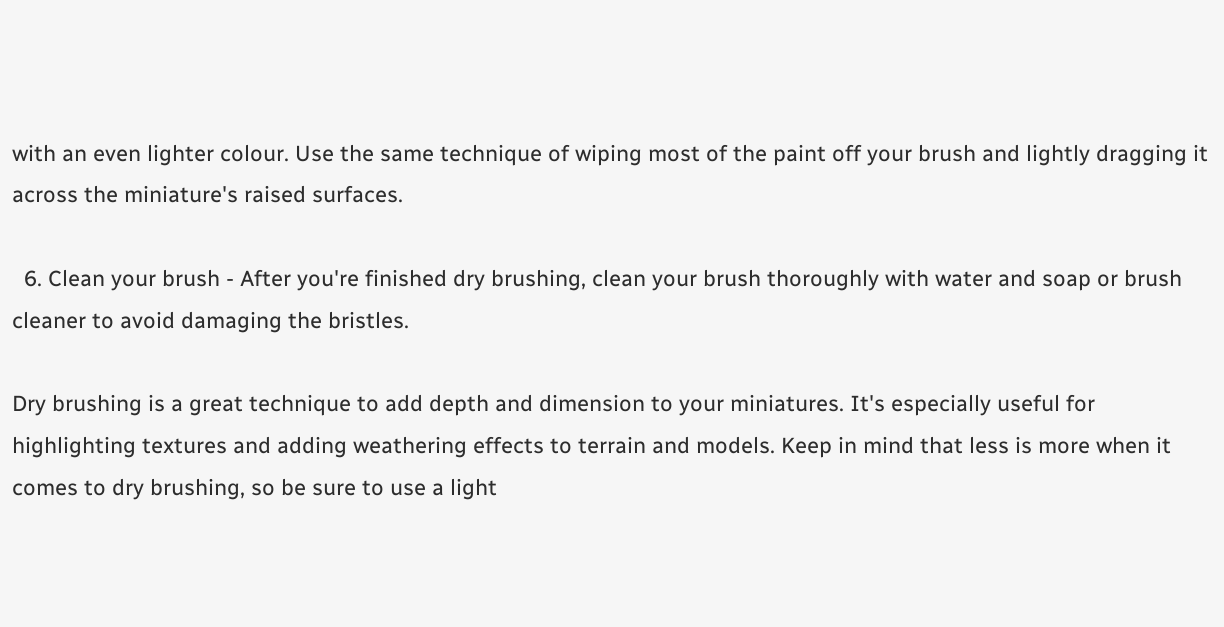with an even lighter colour. Use the same technique of wiping most of the paint off your brush and lightly dragging it across the miniature's raised surfaces.

  6. Clean your brush - After you're finished dry brushing, clean your brush thoroughly with water and soap or brush cleaner to avoid damaging the bristles.

Dry brushing is a great technique to add depth and dimension to your miniatures. It's especially useful for highlighting textures and adding weathering effects to terrain and models. Keep in mind that less is more when it comes to dry brushing, so be sure to use a light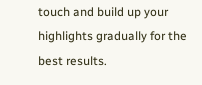touch and build up your highlights gradually for the best results.